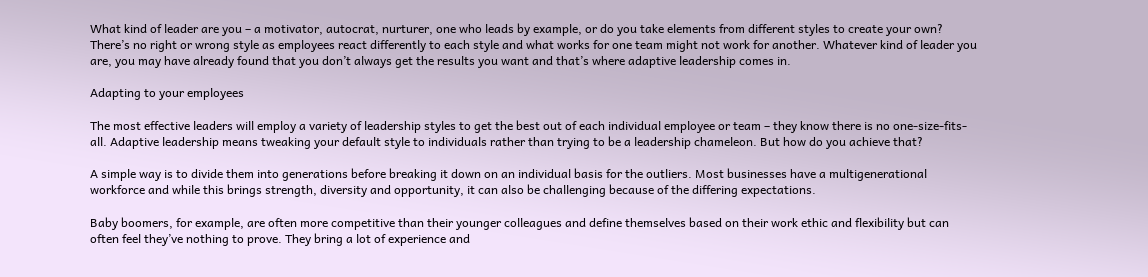What kind of leader are you – a motivator, autocrat, nurturer, one who leads by example, or do you take elements from different styles to create your own? There’s no right or wrong style as employees react differently to each style and what works for one team might not work for another. Whatever kind of leader you are, you may have already found that you don’t always get the results you want and that’s where adaptive leadership comes in.

Adapting to your employees

The most effective leaders will employ a variety of leadership styles to get the best out of each individual employee or team – they know there is no one-size-fits-all. Adaptive leadership means tweaking your default style to individuals rather than trying to be a leadership chameleon. But how do you achieve that?

A simple way is to divide them into generations before breaking it down on an individual basis for the outliers. Most businesses have a multigenerational workforce and while this brings strength, diversity and opportunity, it can also be challenging because of the differing expectations.

Baby boomers, for example, are often more competitive than their younger colleagues and define themselves based on their work ethic and flexibility but can often feel they’ve nothing to prove. They bring a lot of experience and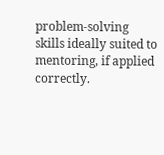problem-solving skills ideally suited to mentoring, if applied correctly.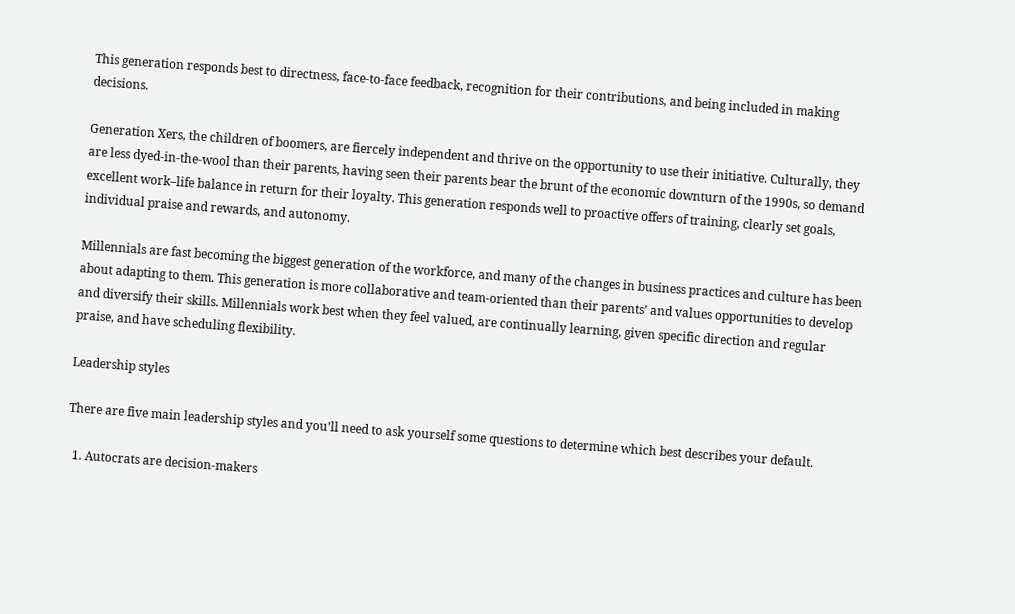This generation responds best to directness, face-to-face feedback, recognition for their contributions, and being included in making decisions.

Generation Xers, the children of boomers, are fiercely independent and thrive on the opportunity to use their initiative. Culturally, they are less dyed-in-the-wool than their parents, having seen their parents bear the brunt of the economic downturn of the 1990s, so demand excellent work–life balance in return for their loyalty. This generation responds well to proactive offers of training, clearly set goals, individual praise and rewards, and autonomy.

Millennials are fast becoming the biggest generation of the workforce, and many of the changes in business practices and culture has been about adapting to them. This generation is more collaborative and team-oriented than their parents’ and values opportunities to develop and diversify their skills. Millennials work best when they feel valued, are continually learning, given specific direction and regular praise, and have scheduling flexibility.

Leadership styles

There are five main leadership styles and you’ll need to ask yourself some questions to determine which best describes your default.

  1. Autocrats are decision-makers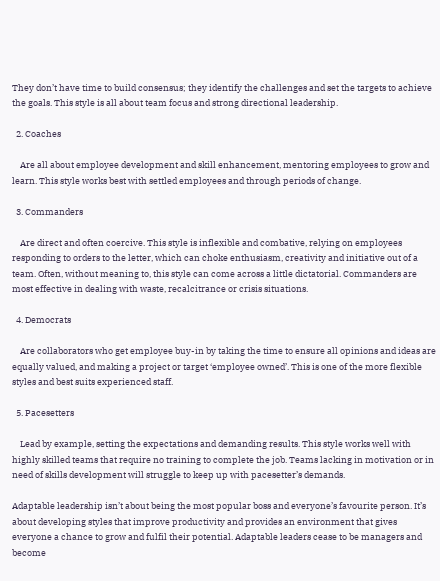They don’t have time to build consensus; they identify the challenges and set the targets to achieve the goals. This style is all about team focus and strong directional leadership.

  2. Coaches

    Are all about employee development and skill enhancement, mentoring employees to grow and learn. This style works best with settled employees and through periods of change.

  3. Commanders

    Are direct and often coercive. This style is inflexible and combative, relying on employees responding to orders to the letter, which can choke enthusiasm, creativity and initiative out of a team. Often, without meaning to, this style can come across a little dictatorial. Commanders are most effective in dealing with waste, recalcitrance or crisis situations.

  4. Democrats

    Are collaborators who get employee buy-in by taking the time to ensure all opinions and ideas are equally valued, and making a project or target ‘employee owned’. This is one of the more flexible styles and best suits experienced staff.

  5. Pacesetters

    Lead by example, setting the expectations and demanding results. This style works well with highly skilled teams that require no training to complete the job. Teams lacking in motivation or in need of skills development will struggle to keep up with pacesetter’s demands.

Adaptable leadership isn’t about being the most popular boss and everyone’s favourite person. It’s about developing styles that improve productivity and provides an environment that gives everyone a chance to grow and fulfil their potential. Adaptable leaders cease to be managers and become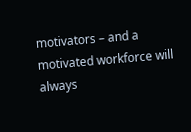motivators – and a motivated workforce will always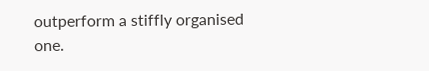outperform a stiffly organised one.